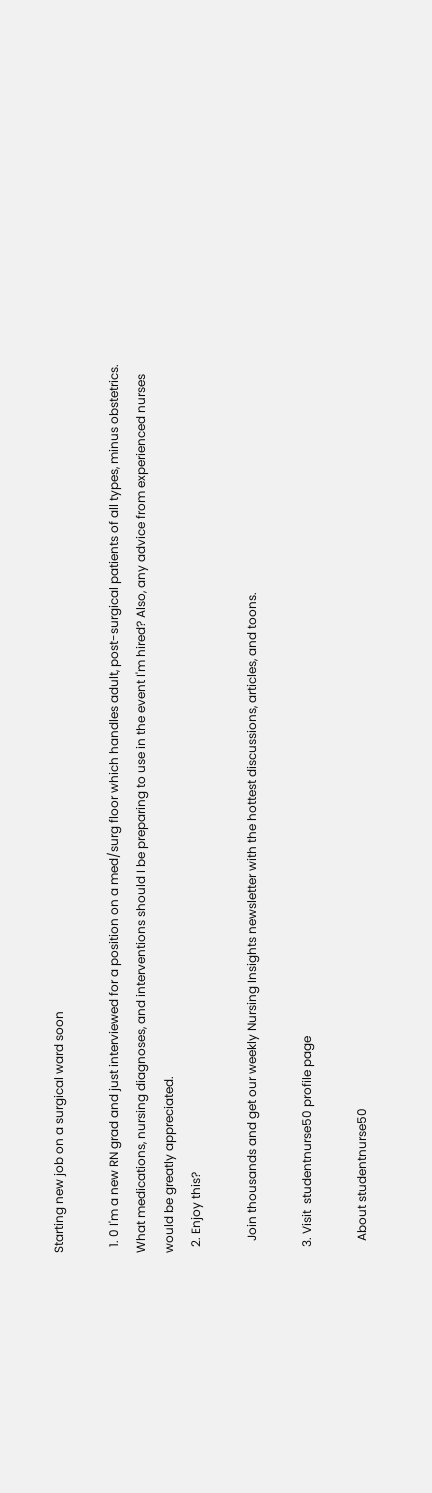Starting new job on a surgical ward soon

  1. 0 I'm a new RN grad and just interviewed for a position on a med/surg floor which handles adult, post-surgical patients of all types, minus obstetrics. What medications, nursing diagnoses, and interventions should I be preparing to use in the event I'm hired? Also, any advice from experienced nurses would be greatly appreciated.
  2. Enjoy this?

    Join thousands and get our weekly Nursing Insights newsletter with the hottest discussions, articles, and toons.

  3. Visit  studentnurse50 profile page

    About studentnurse50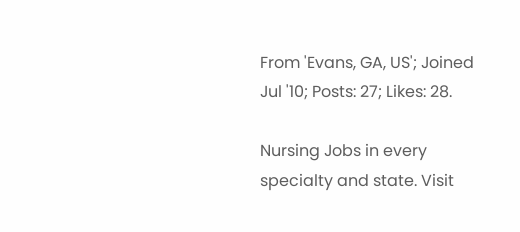From 'Evans, GA, US'; Joined Jul '10; Posts: 27; Likes: 28.

Nursing Jobs in every specialty and state. Visit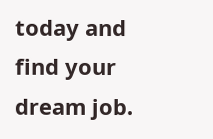today and find your dream job.